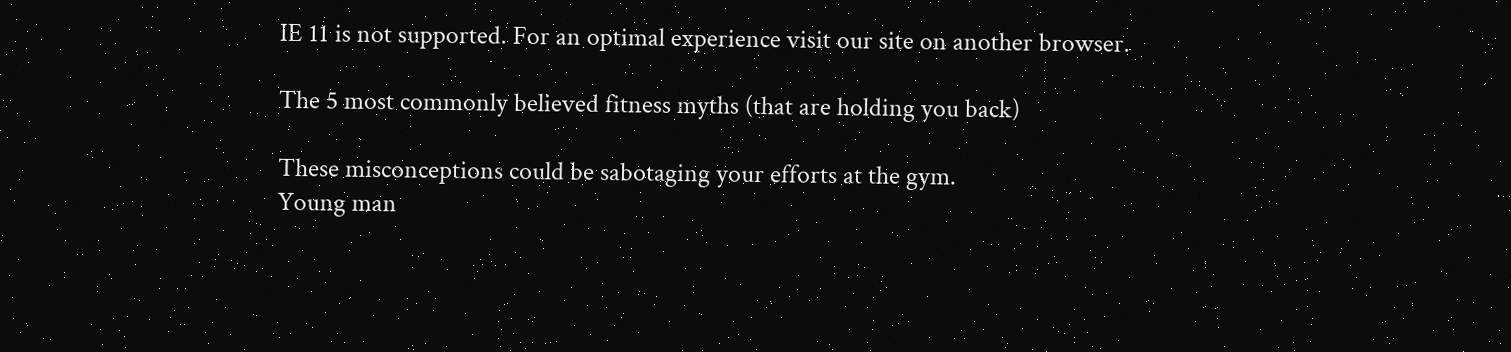IE 11 is not supported. For an optimal experience visit our site on another browser.

The 5 most commonly believed fitness myths (that are holding you back)

These misconceptions could be sabotaging your efforts at the gym.
Young man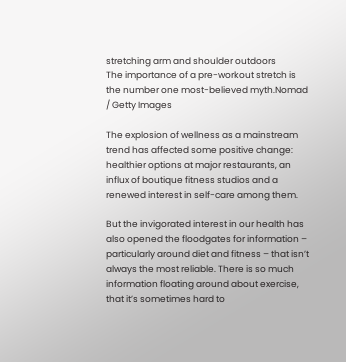stretching arm and shoulder outdoors
The importance of a pre-workout stretch is the number one most-believed myth.Nomad / Getty Images

The explosion of wellness as a mainstream trend has affected some positive change: healthier options at major restaurants, an influx of boutique fitness studios and a renewed interest in self-care among them.

But the invigorated interest in our health has also opened the floodgates for information – particularly around diet and fitness – that isn’t always the most reliable. There is so much information floating around about exercise, that it’s sometimes hard to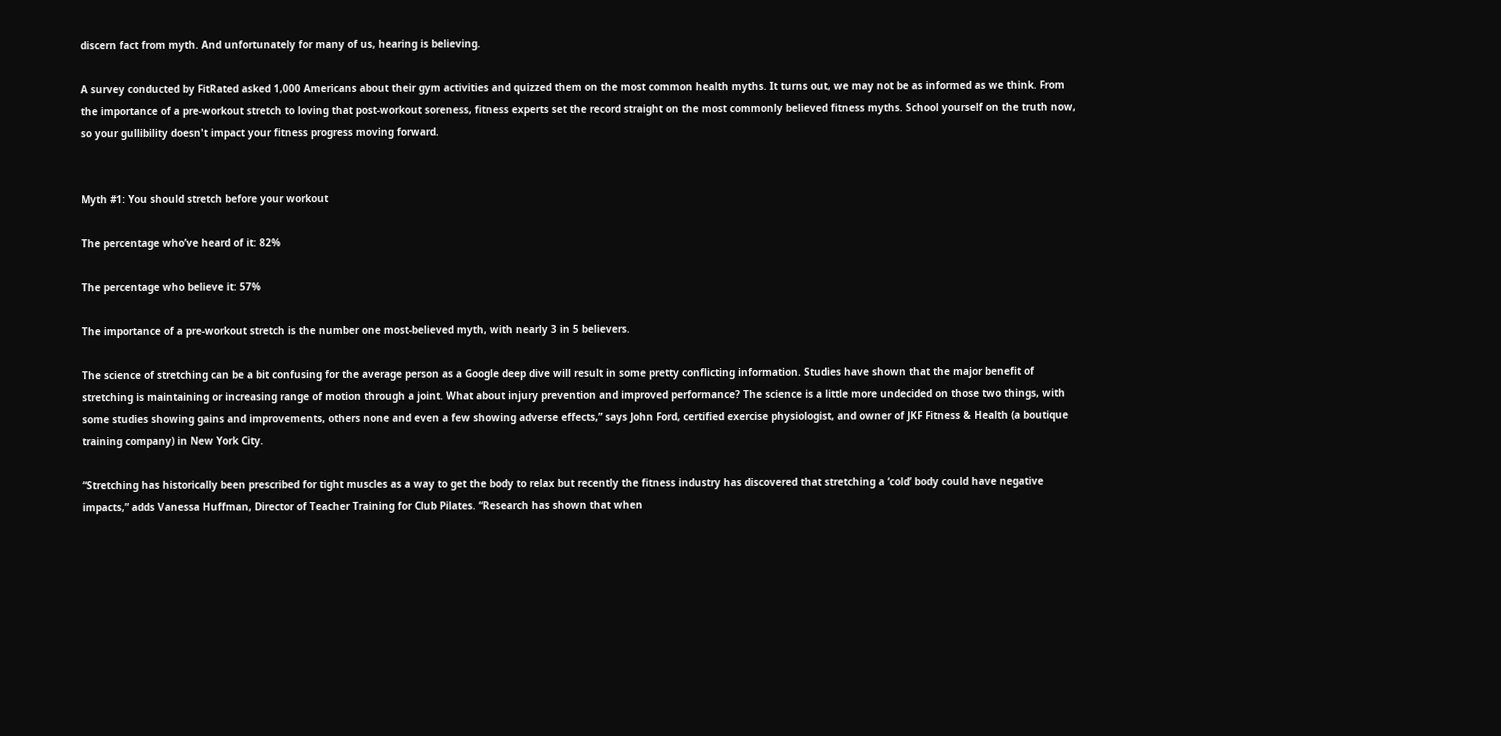discern fact from myth. And unfortunately for many of us, hearing is believing.

A survey conducted by FitRated asked 1,000 Americans about their gym activities and quizzed them on the most common health myths. It turns out, we may not be as informed as we think. From the importance of a pre-workout stretch to loving that post-workout soreness, fitness experts set the record straight on the most commonly believed fitness myths. School yourself on the truth now, so your gullibility doesn't impact your fitness progress moving forward.


Myth #1: You should stretch before your workout

The percentage who’ve heard of it: 82%

The percentage who believe it: 57%

The importance of a pre-workout stretch is the number one most-believed myth, with nearly 3 in 5 believers.

The science of stretching can be a bit confusing for the average person as a Google deep dive will result in some pretty conflicting information. Studies have shown that the major benefit of stretching is maintaining or increasing range of motion through a joint. What about injury prevention and improved performance? The science is a little more undecided on those two things, with some studies showing gains and improvements, others none and even a few showing adverse effects,” says John Ford, certified exercise physiologist, and owner of JKF Fitness & Health (a boutique training company) in New York City.

“Stretching has historically been prescribed for tight muscles as a way to get the body to relax but recently the fitness industry has discovered that stretching a ‘cold’ body could have negative impacts,” adds Vanessa Huffman, Director of Teacher Training for Club Pilates. “Research has shown that when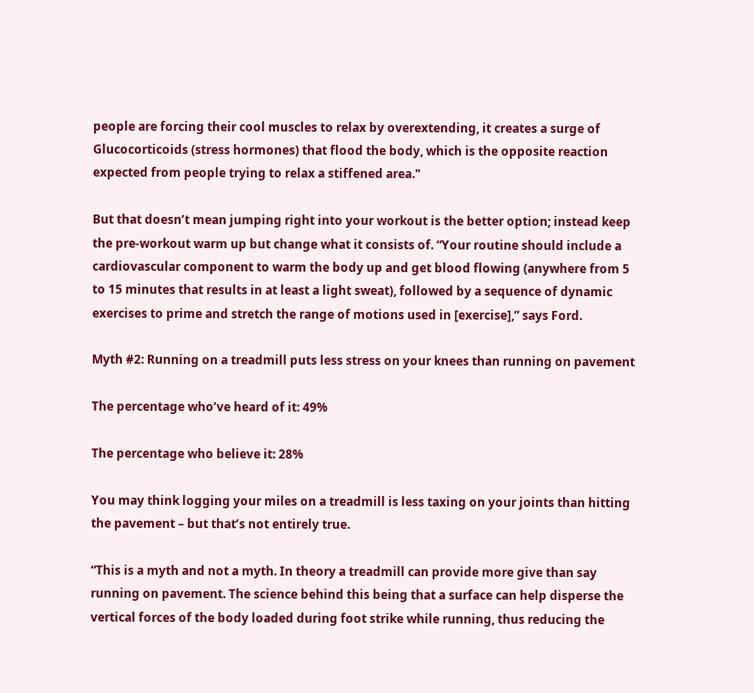people are forcing their cool muscles to relax by overextending, it creates a surge of Glucocorticoids (stress hormones) that flood the body, which is the opposite reaction expected from people trying to relax a stiffened area."

But that doesn’t mean jumping right into your workout is the better option; instead keep the pre-workout warm up but change what it consists of. “Your routine should include a cardiovascular component to warm the body up and get blood flowing (anywhere from 5 to 15 minutes that results in at least a light sweat), followed by a sequence of dynamic exercises to prime and stretch the range of motions used in [exercise],” says Ford.

Myth #2: Running on a treadmill puts less stress on your knees than running on pavement

The percentage who’ve heard of it: 49%

The percentage who believe it: 28%

You may think logging your miles on a treadmill is less taxing on your joints than hitting the pavement – but that’s not entirely true.

“This is a myth and not a myth. In theory a treadmill can provide more give than say running on pavement. The science behind this being that a surface can help disperse the vertical forces of the body loaded during foot strike while running, thus reducing the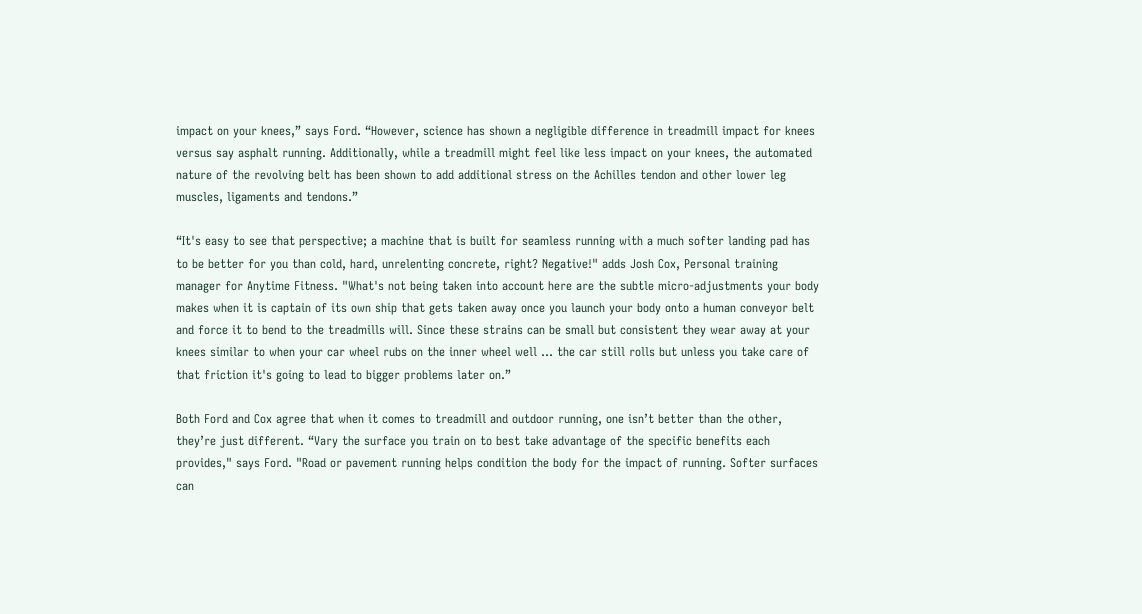impact on your knees,” says Ford. “However, science has shown a negligible difference in treadmill impact for knees versus say asphalt running. Additionally, while a treadmill might feel like less impact on your knees, the automated nature of the revolving belt has been shown to add additional stress on the Achilles tendon and other lower leg muscles, ligaments and tendons.”

“It's easy to see that perspective; a machine that is built for seamless running with a much softer landing pad has to be better for you than cold, hard, unrelenting concrete, right? Negative!" adds Josh Cox, Personal training manager for Anytime Fitness. "What's not being taken into account here are the subtle micro-adjustments your body makes when it is captain of its own ship that gets taken away once you launch your body onto a human conveyor belt and force it to bend to the treadmills will. Since these strains can be small but consistent they wear away at your knees similar to when your car wheel rubs on the inner wheel well ... the car still rolls but unless you take care of that friction it's going to lead to bigger problems later on.”

Both Ford and Cox agree that when it comes to treadmill and outdoor running, one isn’t better than the other, they’re just different. “Vary the surface you train on to best take advantage of the specific benefits each provides," says Ford. "Road or pavement running helps condition the body for the impact of running. Softer surfaces can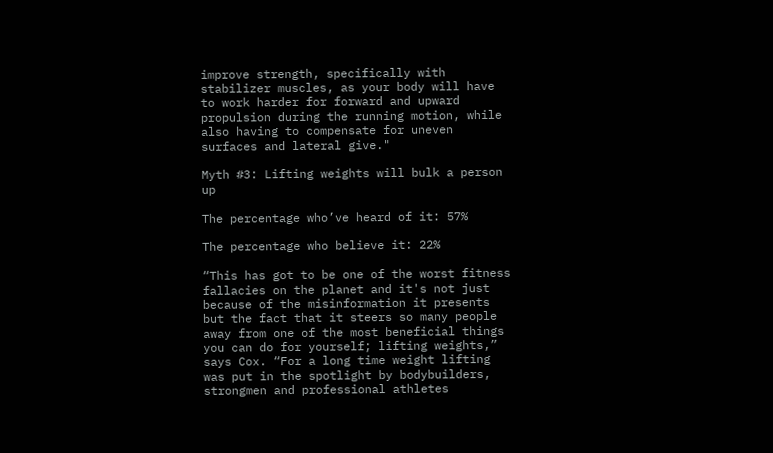improve strength, specifically with stabilizer muscles, as your body will have to work harder for forward and upward propulsion during the running motion, while also having to compensate for uneven surfaces and lateral give."

Myth #3: Lifting weights will bulk a person up

The percentage who’ve heard of it: 57%

The percentage who believe it: 22%

“This has got to be one of the worst fitness fallacies on the planet and it's not just because of the misinformation it presents but the fact that it steers so many people away from one of the most beneficial things you can do for yourself; lifting weights,” says Cox. “For a long time weight lifting was put in the spotlight by bodybuilders, strongmen and professional athletes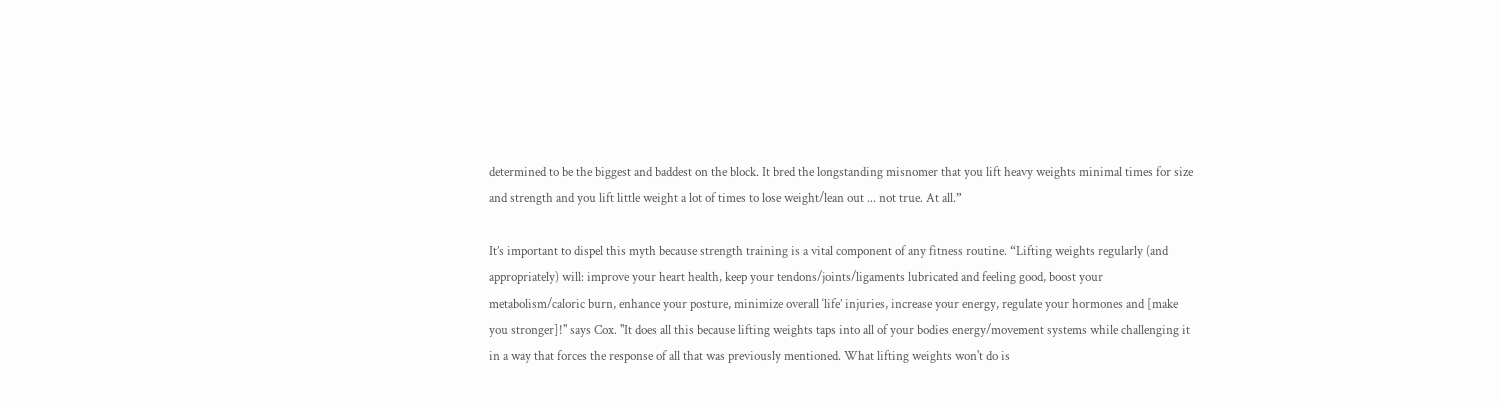determined to be the biggest and baddest on the block. It bred the longstanding misnomer that you lift heavy weights minimal times for size and strength and you lift little weight a lot of times to lose weight/lean out ... not true. At all.”

It’s important to dispel this myth because strength training is a vital component of any fitness routine. “Lifting weights regularly (and appropriately) will: improve your heart health, keep your tendons/joints/ligaments lubricated and feeling good, boost your metabolism/caloric burn, enhance your posture, minimize overall ‘life’ injuries, increase your energy, regulate your hormones and [make you stronger]!" says Cox. "It does all this because lifting weights taps into all of your bodies energy/movement systems while challenging it in a way that forces the response of all that was previously mentioned. What lifting weights won't do is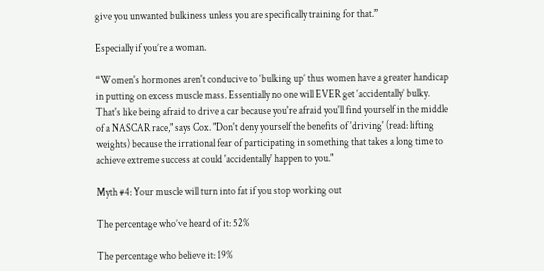give you unwanted bulkiness unless you are specifically training for that.”

Especially if you’re a woman.

“Women's hormones aren't conducive to ‘bulking up’ thus women have a greater handicap in putting on excess muscle mass. Essentially no one will EVER get ‘accidentally’ bulky. That's like being afraid to drive a car because you're afraid you'll find yourself in the middle of a NASCAR race," says Cox. "Don't deny yourself the benefits of 'driving' (read: lifting weights) because the irrational fear of participating in something that takes a long time to achieve extreme success at could 'accidentally' happen to you."

Myth #4: Your muscle will turn into fat if you stop working out

The percentage who’ve heard of it: 52%

The percentage who believe it: 19%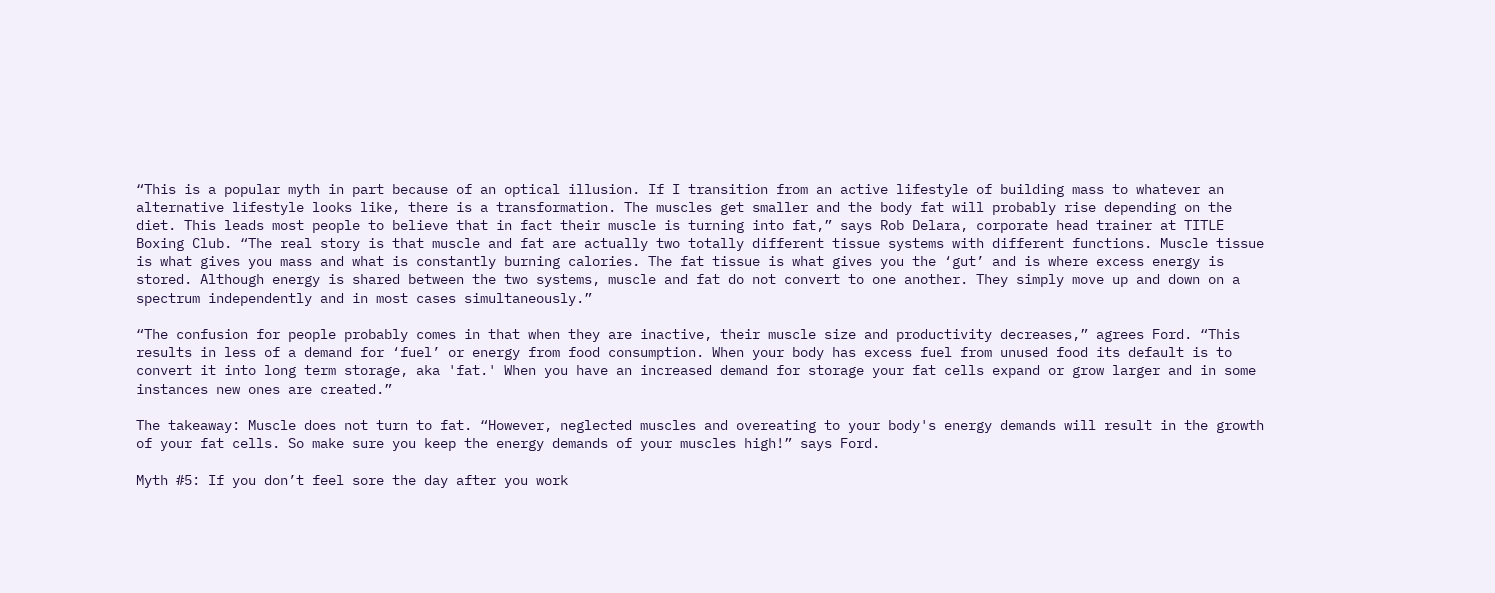“This is a popular myth in part because of an optical illusion. If I transition from an active lifestyle of building mass to whatever an alternative lifestyle looks like, there is a transformation. The muscles get smaller and the body fat will probably rise depending on the diet. This leads most people to believe that in fact their muscle is turning into fat,” says Rob Delara, corporate head trainer at TITLE Boxing Club. “The real story is that muscle and fat are actually two totally different tissue systems with different functions. Muscle tissue is what gives you mass and what is constantly burning calories. The fat tissue is what gives you the ‘gut’ and is where excess energy is stored. Although energy is shared between the two systems, muscle and fat do not convert to one another. They simply move up and down on a spectrum independently and in most cases simultaneously.”

“The confusion for people probably comes in that when they are inactive, their muscle size and productivity decreases,” agrees Ford. “This results in less of a demand for ‘fuel’ or energy from food consumption. When your body has excess fuel from unused food its default is to convert it into long term storage, aka 'fat.' When you have an increased demand for storage your fat cells expand or grow larger and in some instances new ones are created.”

The takeaway: Muscle does not turn to fat. “However, neglected muscles and overeating to your body's energy demands will result in the growth of your fat cells. So make sure you keep the energy demands of your muscles high!” says Ford.

Myth #5: If you don’t feel sore the day after you work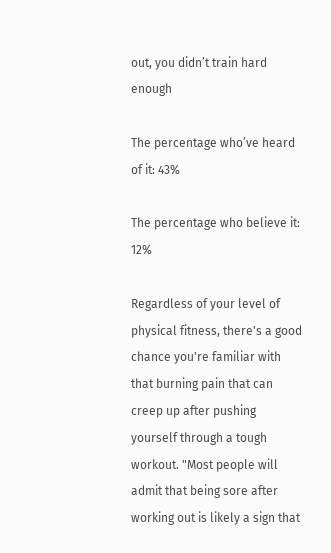out, you didn’t train hard enough

The percentage who’ve heard of it: 43%

The percentage who believe it: 12%

Regardless of your level of physical fitness, there's a good chance you're familiar with that burning pain that can creep up after pushing yourself through a tough workout. "Most people will admit that being sore after working out is likely a sign that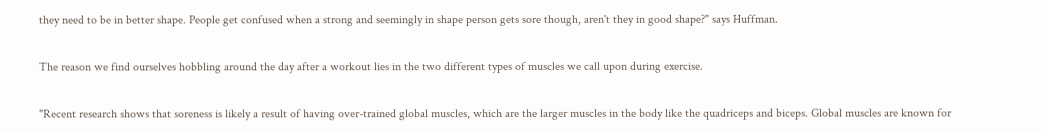they need to be in better shape. People get confused when a strong and seemingly in shape person gets sore though, aren't they in good shape?" says Huffman.

The reason we find ourselves hobbling around the day after a workout lies in the two different types of muscles we call upon during exercise.

"Recent research shows that soreness is likely a result of having over-trained global muscles, which are the larger muscles in the body like the quadriceps and biceps. Global muscles are known for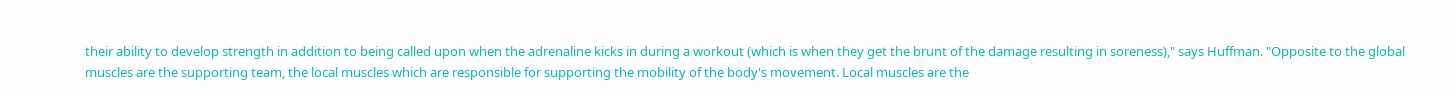their ability to develop strength in addition to being called upon when the adrenaline kicks in during a workout (which is when they get the brunt of the damage resulting in soreness)," says Huffman. "Opposite to the global muscles are the supporting team, the local muscles which are responsible for supporting the mobility of the body's movement. Local muscles are the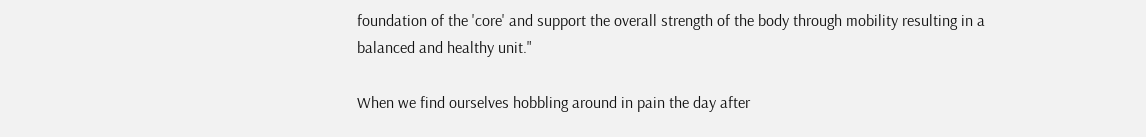foundation of the 'core' and support the overall strength of the body through mobility resulting in a balanced and healthy unit."

When we find ourselves hobbling around in pain the day after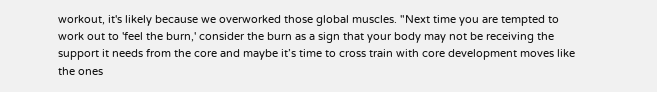workout, it's likely because we overworked those global muscles. "Next time you are tempted to work out to 'feel the burn,' consider the burn as a sign that your body may not be receiving the support it needs from the core and maybe it’s time to cross train with core development moves like the ones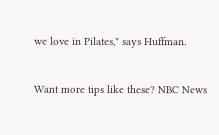we love in Pilates," says Huffman.


Want more tips like these? NBC News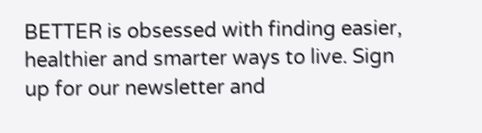BETTER is obsessed with finding easier, healthier and smarter ways to live. Sign up for our newsletter and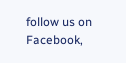follow us on Facebook,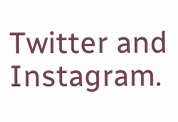Twitter and Instagram.